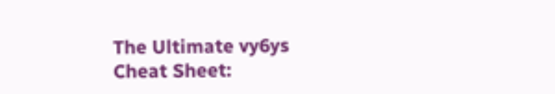The Ultimate vy6ys Cheat Sheet: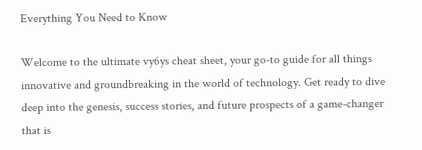Everything You Need to Know

Welcome to the ultimate vy6ys cheat sheet, your go-to guide for all things innovative and groundbreaking in the world of technology. Get ready to dive deep into the genesis, success stories, and future prospects of a game-changer that is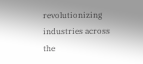revolutionizing industries across the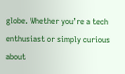globe. Whether you’re a tech enthusiast or simply curious about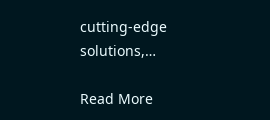cutting-edge solutions,…

Read More